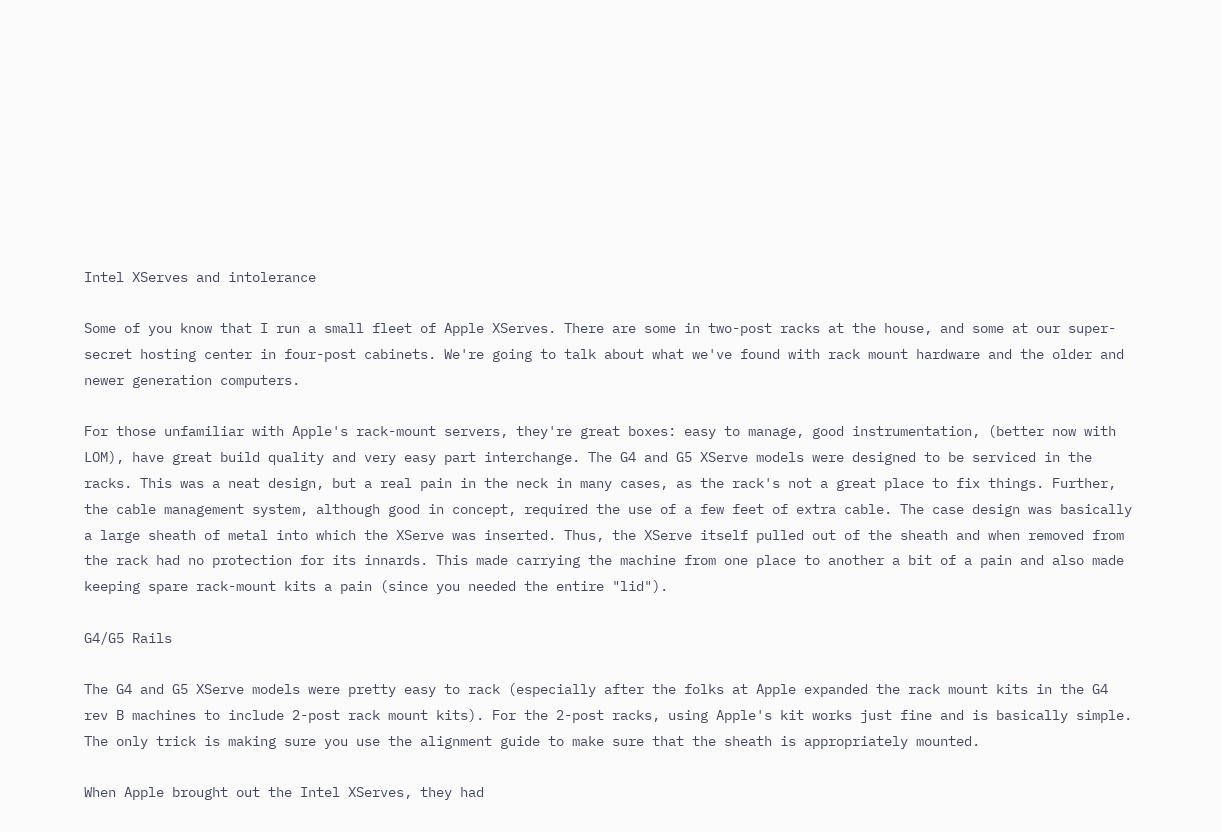Intel XServes and intolerance

Some of you know that I run a small fleet of Apple XServes. There are some in two-post racks at the house, and some at our super-secret hosting center in four-post cabinets. We're going to talk about what we've found with rack mount hardware and the older and newer generation computers.

For those unfamiliar with Apple's rack-mount servers, they're great boxes: easy to manage, good instrumentation, (better now with LOM), have great build quality and very easy part interchange. The G4 and G5 XServe models were designed to be serviced in the racks. This was a neat design, but a real pain in the neck in many cases, as the rack's not a great place to fix things. Further, the cable management system, although good in concept, required the use of a few feet of extra cable. The case design was basically a large sheath of metal into which the XServe was inserted. Thus, the XServe itself pulled out of the sheath and when removed from the rack had no protection for its innards. This made carrying the machine from one place to another a bit of a pain and also made keeping spare rack-mount kits a pain (since you needed the entire "lid").

G4/G5 Rails

The G4 and G5 XServe models were pretty easy to rack (especially after the folks at Apple expanded the rack mount kits in the G4 rev B machines to include 2-post rack mount kits). For the 2-post racks, using Apple's kit works just fine and is basically simple. The only trick is making sure you use the alignment guide to make sure that the sheath is appropriately mounted.

When Apple brought out the Intel XServes, they had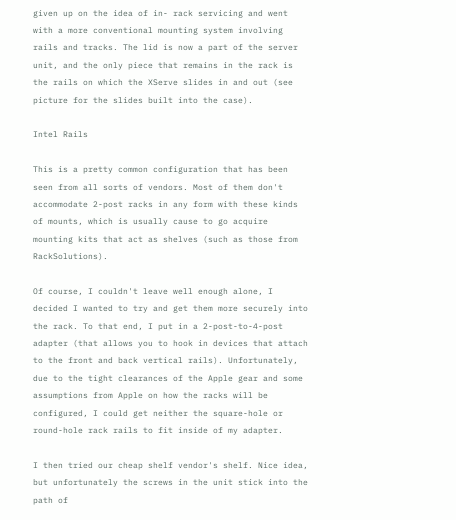given up on the idea of in- rack servicing and went with a more conventional mounting system involving rails and tracks. The lid is now a part of the server unit, and the only piece that remains in the rack is the rails on which the XServe slides in and out (see picture for the slides built into the case).

Intel Rails

This is a pretty common configuration that has been seen from all sorts of vendors. Most of them don't accommodate 2-post racks in any form with these kinds of mounts, which is usually cause to go acquire mounting kits that act as shelves (such as those from RackSolutions).

Of course, I couldn't leave well enough alone, I decided I wanted to try and get them more securely into the rack. To that end, I put in a 2-post-to-4-post adapter (that allows you to hook in devices that attach to the front and back vertical rails). Unfortunately, due to the tight clearances of the Apple gear and some assumptions from Apple on how the racks will be configured, I could get neither the square-hole or round-hole rack rails to fit inside of my adapter.

I then tried our cheap shelf vendor's shelf. Nice idea, but unfortunately the screws in the unit stick into the path of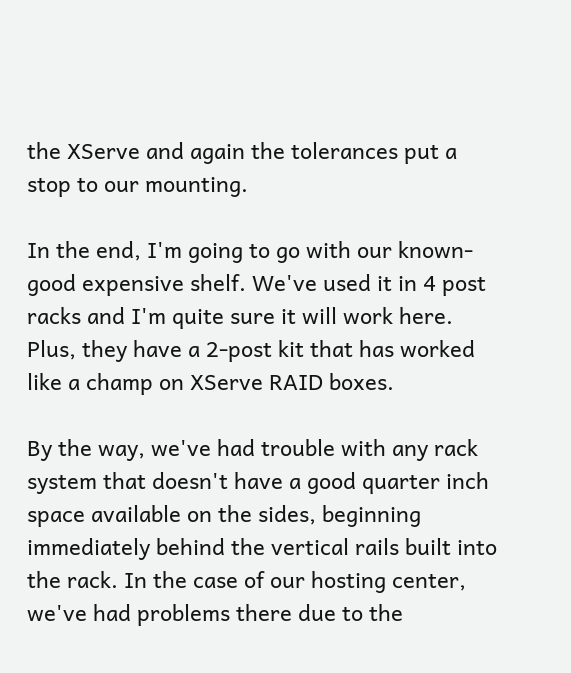the XServe and again the tolerances put a stop to our mounting.

In the end, I'm going to go with our known-good expensive shelf. We've used it in 4 post racks and I'm quite sure it will work here. Plus, they have a 2-post kit that has worked like a champ on XServe RAID boxes.

By the way, we've had trouble with any rack system that doesn't have a good quarter inch space available on the sides, beginning immediately behind the vertical rails built into the rack. In the case of our hosting center, we've had problems there due to the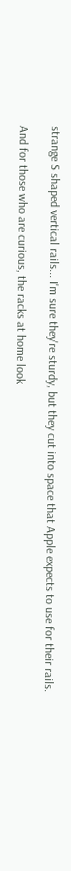strange S shaped vertical rails... I'm sure they're sturdy, but they cut into space that Apple expects to use for their rails.

And for those who are curious, the racks at home look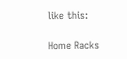like this:

Home Racks